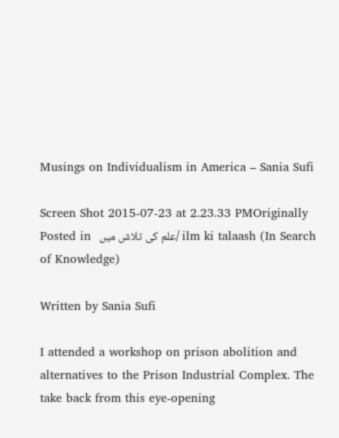Musings on Individualism in America – Sania Sufi

Screen Shot 2015-07-23 at 2.23.33 PMOriginally Posted in  علم کی تلاش میں/ ilm ki talaash (In Search of Knowledge)

Written by Sania Sufi

I attended a workshop on prison abolition and alternatives to the Prison Industrial Complex. The take back from this eye-opening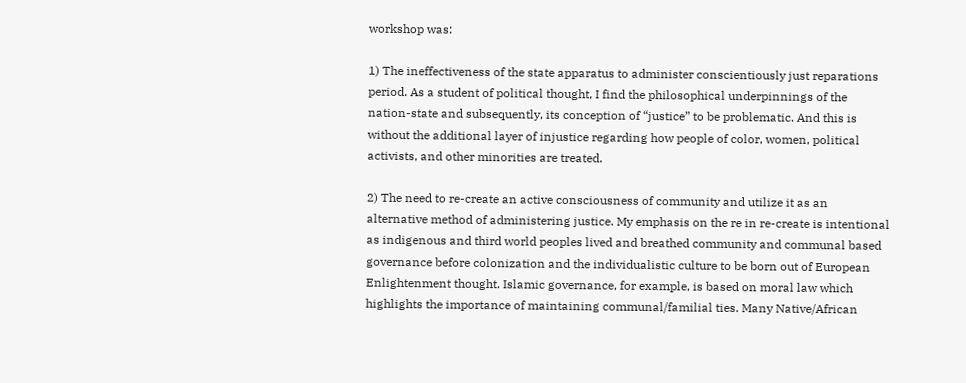workshop was:

1) The ineffectiveness of the state apparatus to administer conscientiously just reparations period. As a student of political thought, I find the philosophical underpinnings of the nation-state and subsequently, its conception of “justice” to be problematic. And this is without the additional layer of injustice regarding how people of color, women, political activists, and other minorities are treated.

2) The need to re-create an active consciousness of community and utilize it as an alternative method of administering justice. My emphasis on the re in re-create is intentional as indigenous and third world peoples lived and breathed community and communal based governance before colonization and the individualistic culture to be born out of European Enlightenment thought. Islamic governance, for example, is based on moral law which highlights the importance of maintaining communal/familial ties. Many Native/African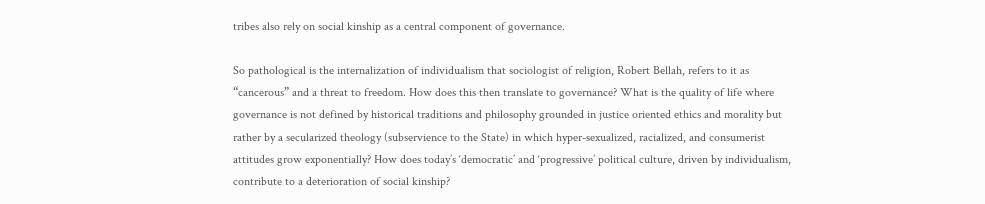tribes also rely on social kinship as a central component of governance.

So pathological is the internalization of individualism that sociologist of religion, Robert Bellah, refers to it as “cancerous” and a threat to freedom. How does this then translate to governance? What is the quality of life where governance is not defined by historical traditions and philosophy grounded in justice oriented ethics and morality but rather by a secularized theology (subservience to the State) in which hyper-sexualized, racialized, and consumerist attitudes grow exponentially? How does today’s ‘democratic’ and ‘progressive’ political culture, driven by individualism, contribute to a deterioration of social kinship?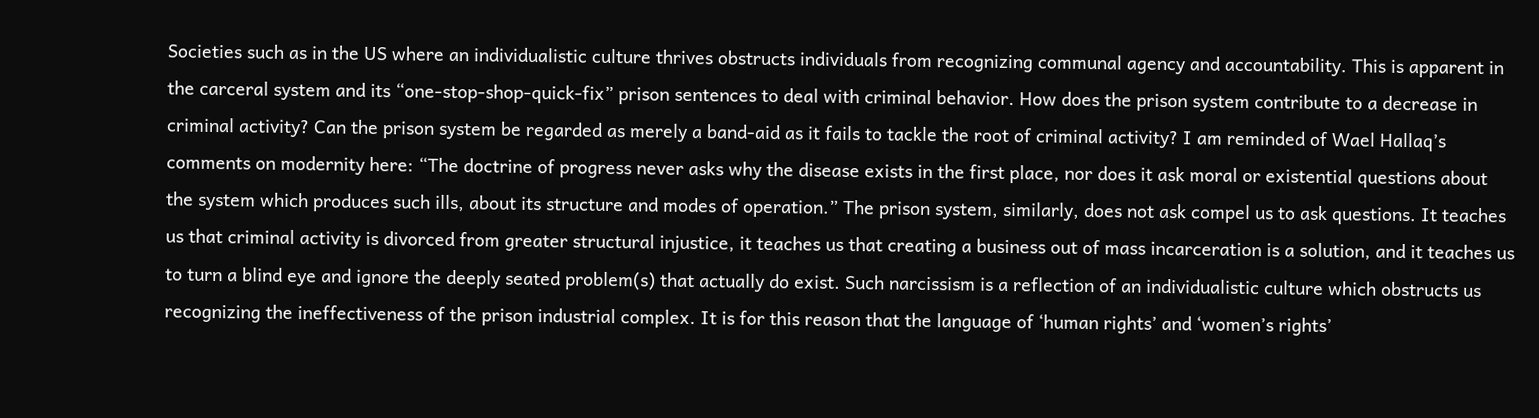Societies such as in the US where an individualistic culture thrives obstructs individuals from recognizing communal agency and accountability. This is apparent in the carceral system and its “one-stop-shop-quick-fix” prison sentences to deal with criminal behavior. How does the prison system contribute to a decrease in criminal activity? Can the prison system be regarded as merely a band-aid as it fails to tackle the root of criminal activity? I am reminded of Wael Hallaq’s comments on modernity here: “The doctrine of progress never asks why the disease exists in the first place, nor does it ask moral or existential questions about the system which produces such ills, about its structure and modes of operation.” The prison system, similarly, does not ask compel us to ask questions. It teaches us that criminal activity is divorced from greater structural injustice, it teaches us that creating a business out of mass incarceration is a solution, and it teaches us to turn a blind eye and ignore the deeply seated problem(s) that actually do exist. Such narcissism is a reflection of an individualistic culture which obstructs us recognizing the ineffectiveness of the prison industrial complex. It is for this reason that the language of ‘human rights’ and ‘women’s rights’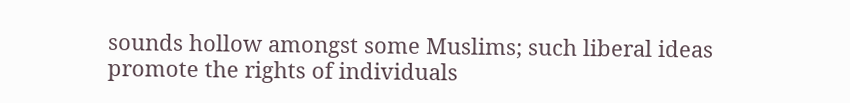sounds hollow amongst some Muslims; such liberal ideas promote the rights of individuals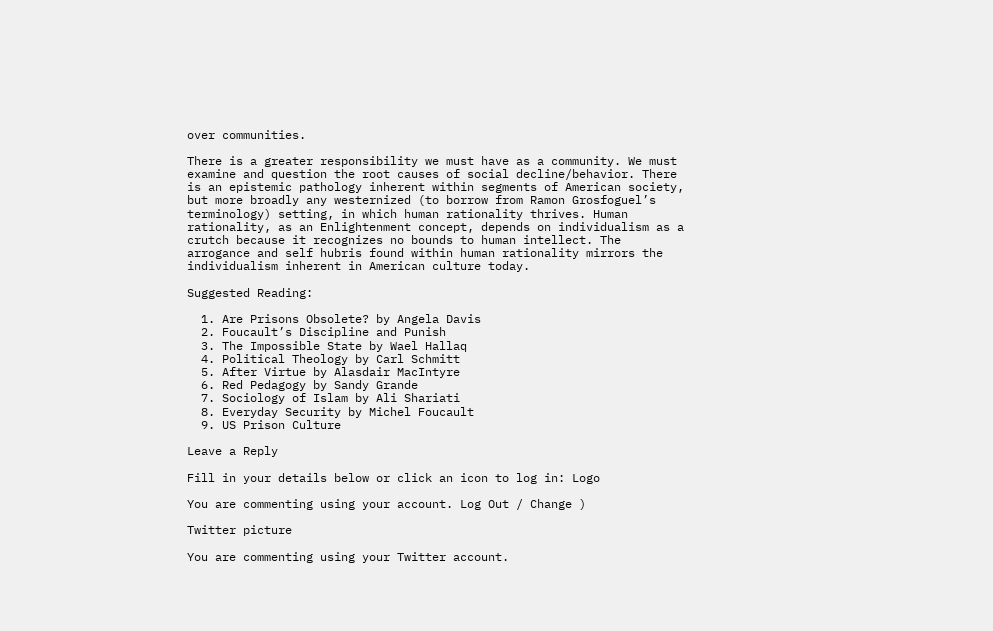over communities.

There is a greater responsibility we must have as a community. We must examine and question the root causes of social decline/behavior. There is an epistemic pathology inherent within segments of American society, but more broadly any westernized (to borrow from Ramon Grosfoguel’s terminology) setting, in which human rationality thrives. Human rationality, as an Enlightenment concept, depends on individualism as a crutch because it recognizes no bounds to human intellect. The arrogance and self hubris found within human rationality mirrors the individualism inherent in American culture today.

Suggested Reading:

  1. Are Prisons Obsolete? by Angela Davis
  2. Foucault’s Discipline and Punish
  3. The Impossible State by Wael Hallaq
  4. Political Theology by Carl Schmitt
  5. After Virtue by Alasdair MacIntyre
  6. Red Pedagogy by Sandy Grande
  7. Sociology of Islam by Ali Shariati
  8. Everyday Security by Michel Foucault
  9. US Prison Culture

Leave a Reply

Fill in your details below or click an icon to log in: Logo

You are commenting using your account. Log Out / Change )

Twitter picture

You are commenting using your Twitter account.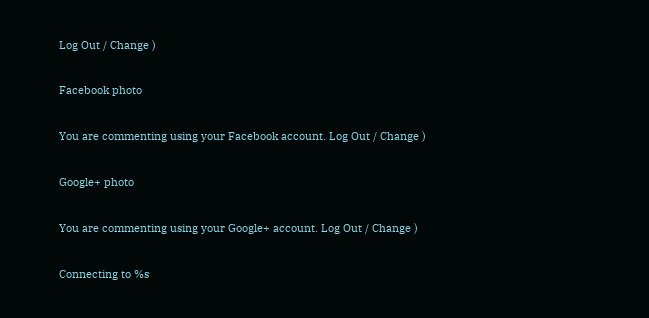Log Out / Change )

Facebook photo

You are commenting using your Facebook account. Log Out / Change )

Google+ photo

You are commenting using your Google+ account. Log Out / Change )

Connecting to %s